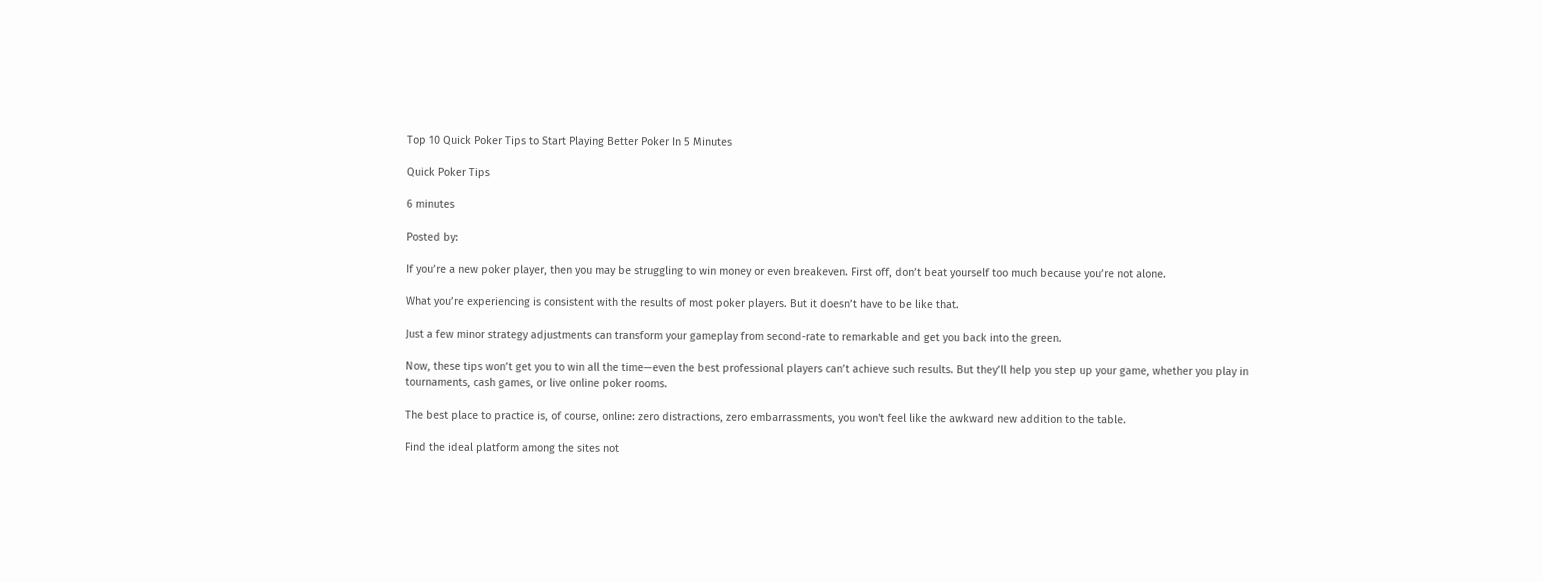Top 10 Quick Poker Tips to Start Playing Better Poker In 5 Minutes

Quick Poker Tips

6 minutes

Posted by:

If you’re a new poker player, then you may be struggling to win money or even breakeven. First off, don’t beat yourself too much because you’re not alone.

What you’re experiencing is consistent with the results of most poker players. But it doesn’t have to be like that.

Just a few minor strategy adjustments can transform your gameplay from second-rate to remarkable and get you back into the green.

Now, these tips won’t get you to win all the time—even the best professional players can’t achieve such results. But they’ll help you step up your game, whether you play in tournaments, cash games, or live online poker rooms.

The best place to practice is, of course, online: zero distractions, zero embarrassments, you won't feel like the awkward new addition to the table.

Find the ideal platform among the sites not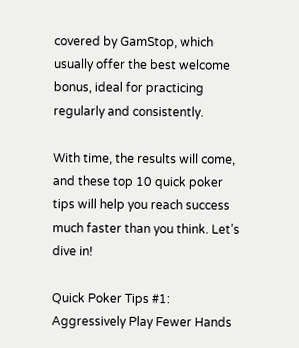covered by GamStop, which usually offer the best welcome bonus, ideal for practicing regularly and consistently.

With time, the results will come, and these top 10 quick poker tips will help you reach success much faster than you think. Let’s dive in!

Quick Poker Tips #1: Aggressively Play Fewer Hands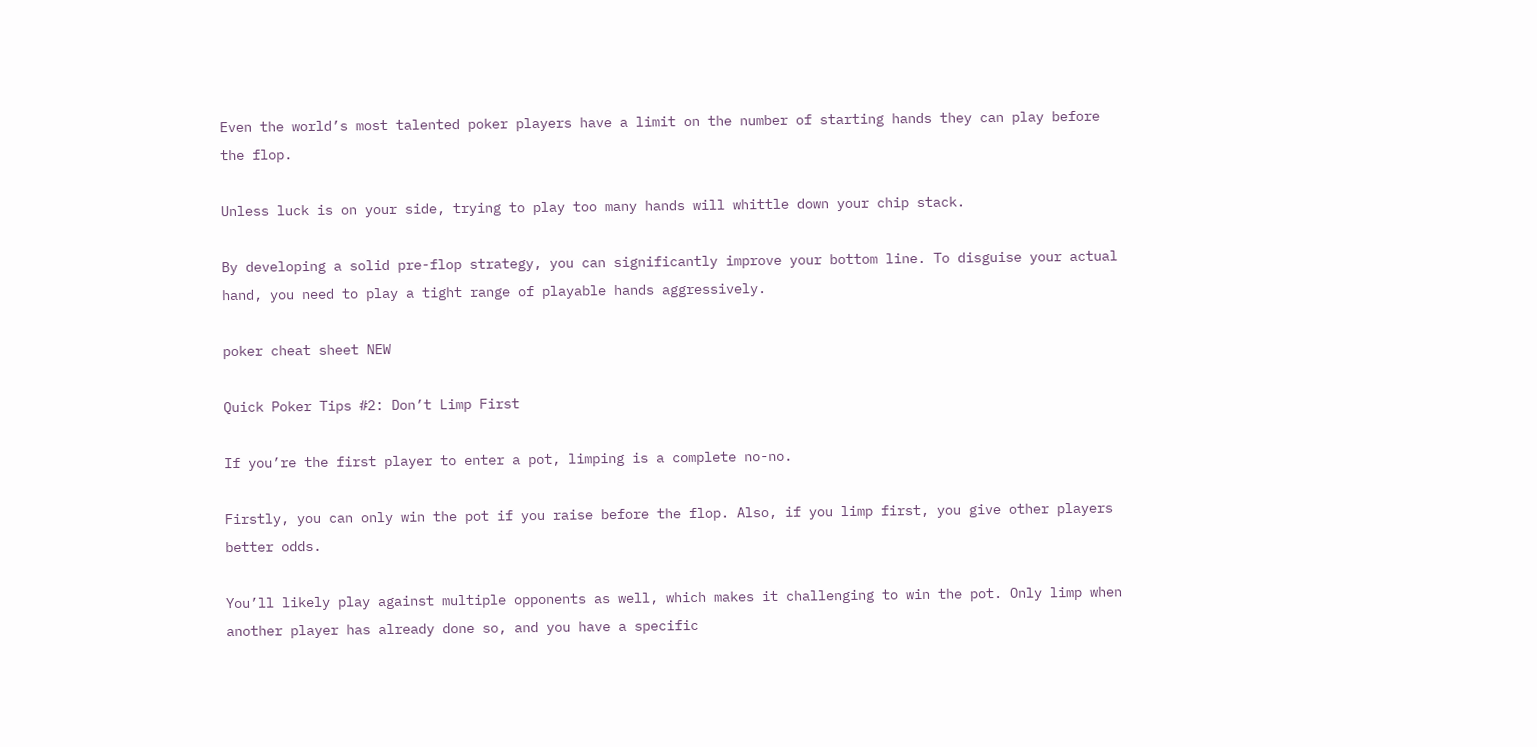Even the world’s most talented poker players have a limit on the number of starting hands they can play before the flop.

Unless luck is on your side, trying to play too many hands will whittle down your chip stack.

By developing a solid pre-flop strategy, you can significantly improve your bottom line. To disguise your actual hand, you need to play a tight range of playable hands aggressively.

poker cheat sheet NEW

Quick Poker Tips #2: Don’t Limp First

If you’re the first player to enter a pot, limping is a complete no-no.

Firstly, you can only win the pot if you raise before the flop. Also, if you limp first, you give other players better odds.

You’ll likely play against multiple opponents as well, which makes it challenging to win the pot. Only limp when another player has already done so, and you have a specific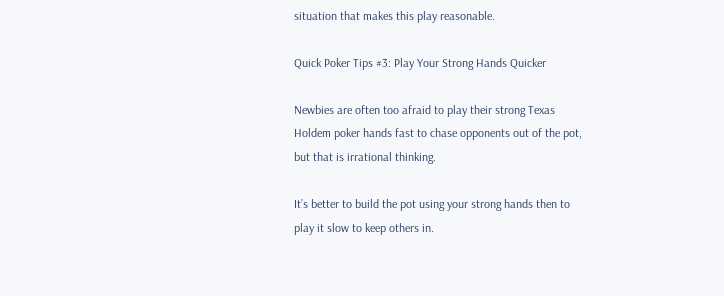situation that makes this play reasonable.

Quick Poker Tips #3: Play Your Strong Hands Quicker

Newbies are often too afraid to play their strong Texas Holdem poker hands fast to chase opponents out of the pot, but that is irrational thinking.

It’s better to build the pot using your strong hands then to play it slow to keep others in.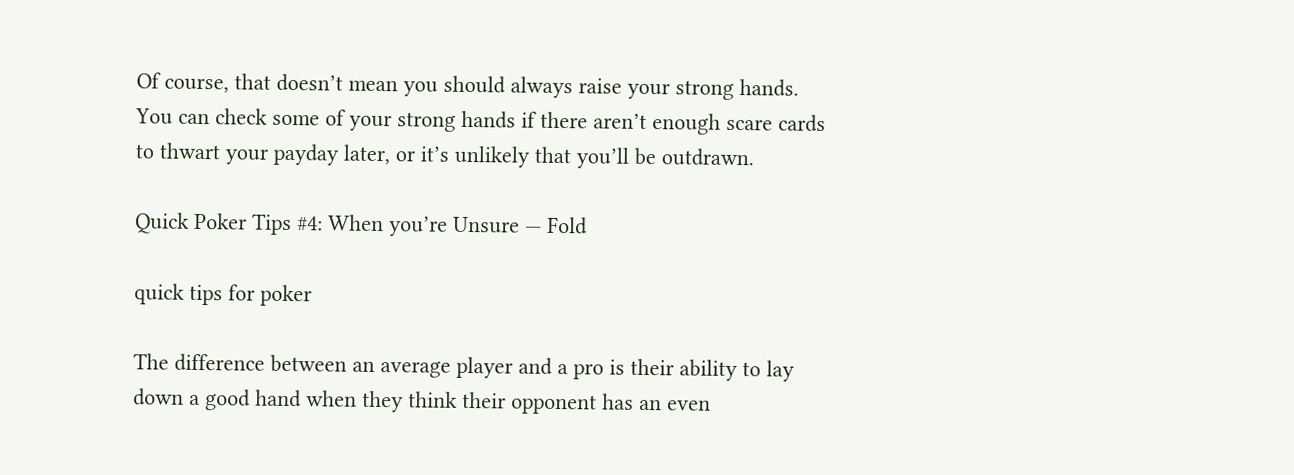Of course, that doesn’t mean you should always raise your strong hands. You can check some of your strong hands if there aren’t enough scare cards to thwart your payday later, or it’s unlikely that you’ll be outdrawn.

Quick Poker Tips #4: When you’re Unsure — Fold

quick tips for poker

The difference between an average player and a pro is their ability to lay down a good hand when they think their opponent has an even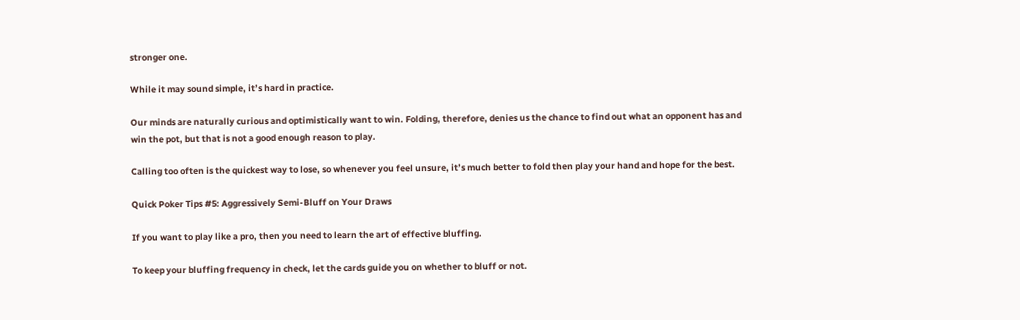stronger one.

While it may sound simple, it’s hard in practice.

Our minds are naturally curious and optimistically want to win. Folding, therefore, denies us the chance to find out what an opponent has and win the pot, but that is not a good enough reason to play.

Calling too often is the quickest way to lose, so whenever you feel unsure, it’s much better to fold then play your hand and hope for the best.

Quick Poker Tips #5: Aggressively Semi-Bluff on Your Draws

If you want to play like a pro, then you need to learn the art of effective bluffing.

To keep your bluffing frequency in check, let the cards guide you on whether to bluff or not.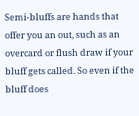Semi-bluffs are hands that offer you an out, such as an overcard or flush draw if your bluff gets called. So even if the bluff does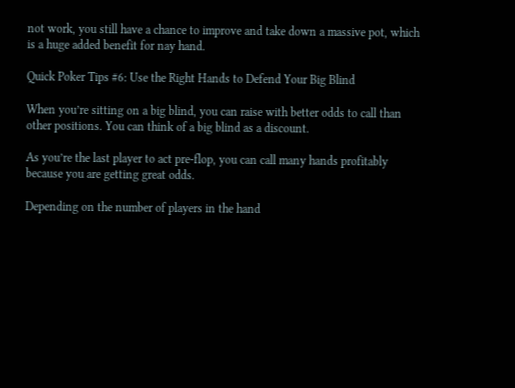not work, you still have a chance to improve and take down a massive pot, which is a huge added benefit for nay hand.

Quick Poker Tips #6: Use the Right Hands to Defend Your Big Blind

When you’re sitting on a big blind, you can raise with better odds to call than other positions. You can think of a big blind as a discount.

As you’re the last player to act pre-flop, you can call many hands profitably because you are getting great odds.

Depending on the number of players in the hand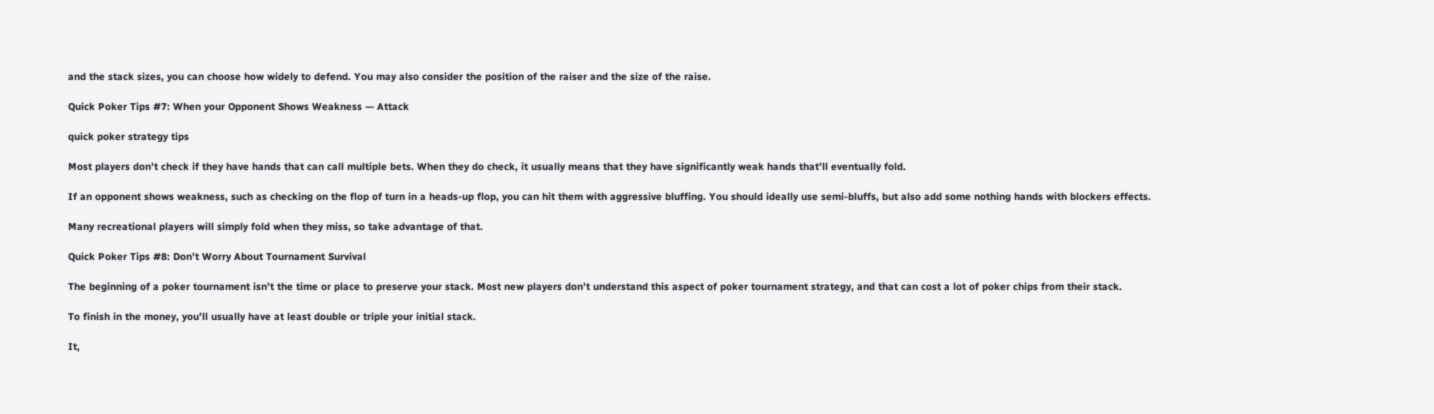and the stack sizes, you can choose how widely to defend. You may also consider the position of the raiser and the size of the raise.

Quick Poker Tips #7: When your Opponent Shows Weakness — Attack

quick poker strategy tips

Most players don’t check if they have hands that can call multiple bets. When they do check, it usually means that they have significantly weak hands that’ll eventually fold.

If an opponent shows weakness, such as checking on the flop of turn in a heads-up flop, you can hit them with aggressive bluffing. You should ideally use semi-bluffs, but also add some nothing hands with blockers effects.

Many recreational players will simply fold when they miss, so take advantage of that.

Quick Poker Tips #8: Don’t Worry About Tournament Survival

The beginning of a poker tournament isn’t the time or place to preserve your stack. Most new players don’t understand this aspect of poker tournament strategy, and that can cost a lot of poker chips from their stack.

To finish in the money, you’ll usually have at least double or triple your initial stack.

It,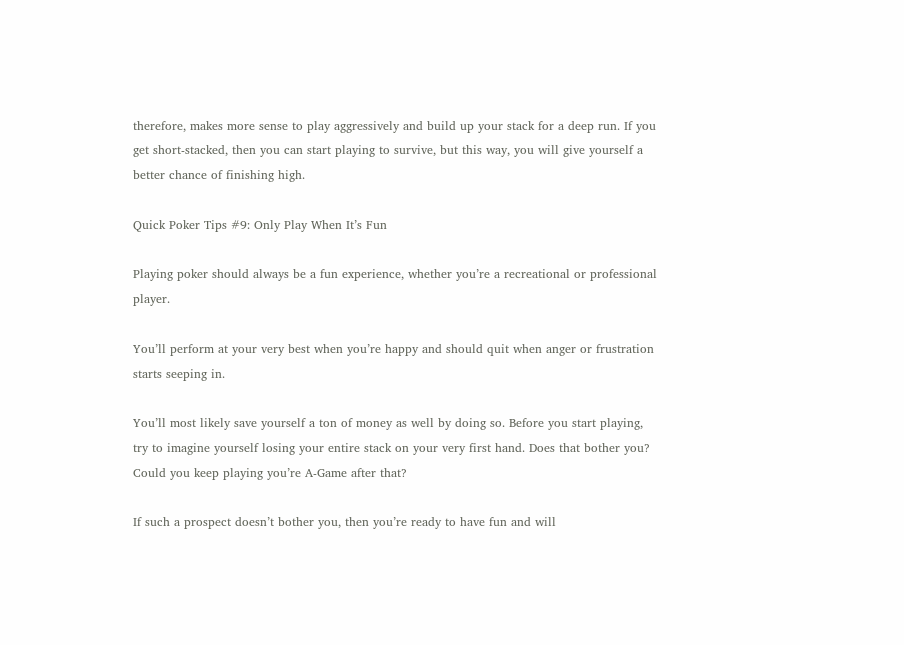therefore, makes more sense to play aggressively and build up your stack for a deep run. If you get short-stacked, then you can start playing to survive, but this way, you will give yourself a better chance of finishing high.

Quick Poker Tips #9: Only Play When It’s Fun

Playing poker should always be a fun experience, whether you’re a recreational or professional player.

You’ll perform at your very best when you’re happy and should quit when anger or frustration starts seeping in.

You’ll most likely save yourself a ton of money as well by doing so. Before you start playing, try to imagine yourself losing your entire stack on your very first hand. Does that bother you? Could you keep playing you’re A-Game after that?

If such a prospect doesn’t bother you, then you’re ready to have fun and will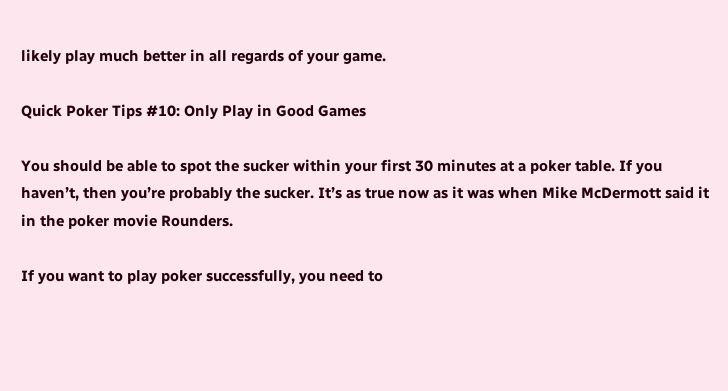likely play much better in all regards of your game.

Quick Poker Tips #10: Only Play in Good Games

You should be able to spot the sucker within your first 30 minutes at a poker table. If you haven’t, then you’re probably the sucker. It’s as true now as it was when Mike McDermott said it in the poker movie Rounders.

If you want to play poker successfully, you need to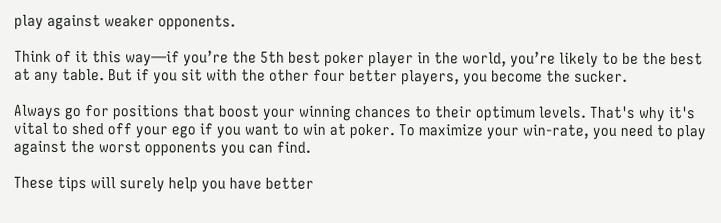play against weaker opponents.

Think of it this way—if you’re the 5th best poker player in the world, you’re likely to be the best at any table. But if you sit with the other four better players, you become the sucker.

Always go for positions that boost your winning chances to their optimum levels. That's why it's vital to shed off your ego if you want to win at poker. To maximize your win-rate, you need to play against the worst opponents you can find.

These tips will surely help you have better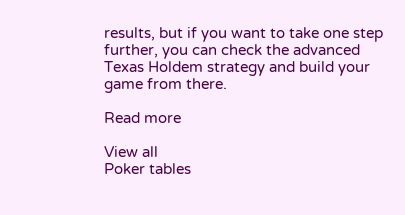results, but if you want to take one step further, you can check the advanced Texas Holdem strategy and build your game from there.

Read more

View all
Poker tables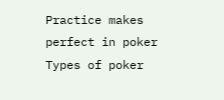Practice makes perfect in poker
Types of poker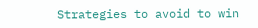Strategies to avoid to win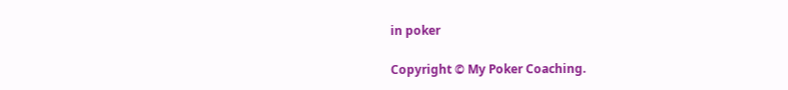in poker

Copyright © My Poker Coaching.